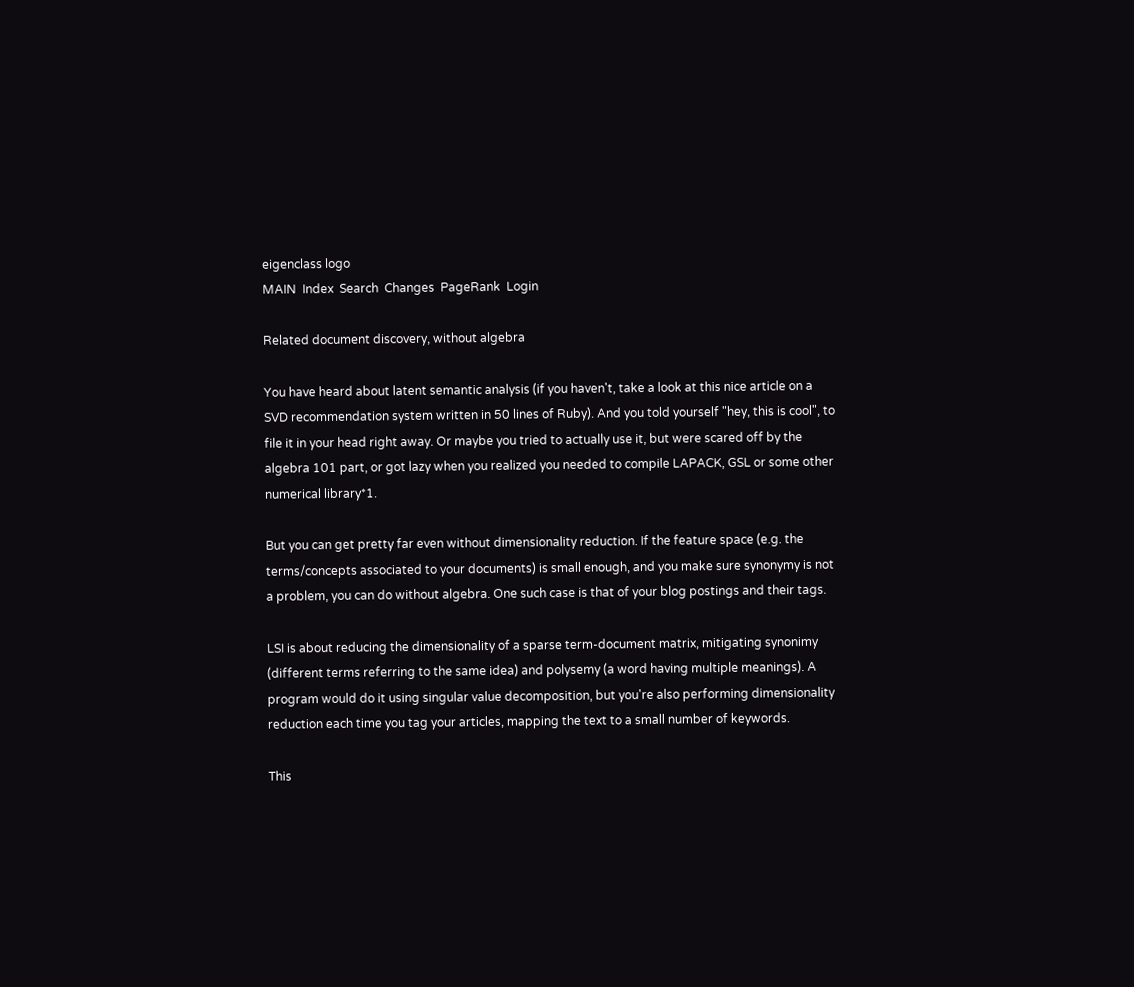eigenclass logo
MAIN  Index  Search  Changes  PageRank  Login

Related document discovery, without algebra

You have heard about latent semantic analysis (if you haven't, take a look at this nice article on a SVD recommendation system written in 50 lines of Ruby). And you told yourself "hey, this is cool", to file it in your head right away. Or maybe you tried to actually use it, but were scared off by the algebra 101 part, or got lazy when you realized you needed to compile LAPACK, GSL or some other numerical library*1.

But you can get pretty far even without dimensionality reduction. If the feature space (e.g. the terms/concepts associated to your documents) is small enough, and you make sure synonymy is not a problem, you can do without algebra. One such case is that of your blog postings and their tags.

LSI is about reducing the dimensionality of a sparse term-document matrix, mitigating synonimy (different terms referring to the same idea) and polysemy (a word having multiple meanings). A program would do it using singular value decomposition, but you're also performing dimensionality reduction each time you tag your articles, mapping the text to a small number of keywords.

This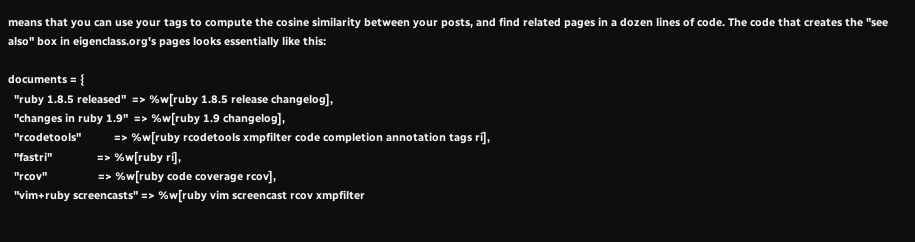means that you can use your tags to compute the cosine similarity between your posts, and find related pages in a dozen lines of code. The code that creates the "see also" box in eigenclass.org's pages looks essentially like this:

documents = {
  "ruby 1.8.5 released"  => %w[ruby 1.8.5 release changelog],
  "changes in ruby 1.9"  => %w[ruby 1.9 changelog],
  "rcodetools"           => %w[ruby rcodetools xmpfilter code completion annotation tags ri],
  "fastri"               => %w[ruby ri],
  "rcov"                 => %w[ruby code coverage rcov],
  "vim+ruby screencasts" => %w[ruby vim screencast rcov xmpfilter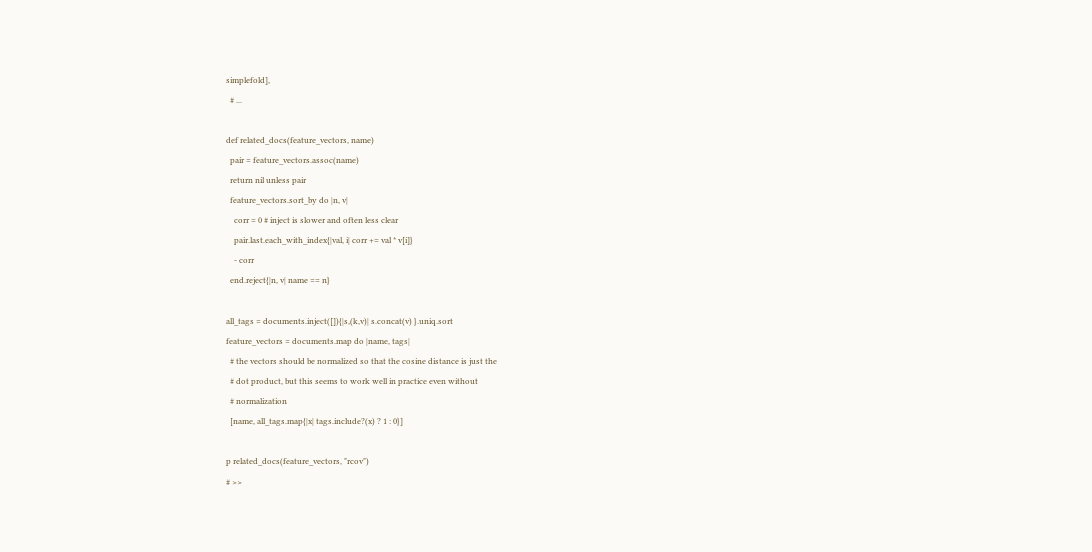simplefold],
  # ...

def related_docs(feature_vectors, name)
  pair = feature_vectors.assoc(name)
  return nil unless pair
  feature_vectors.sort_by do |n, v|
    corr = 0 # inject is slower and often less clear
    pair.last.each_with_index{|val, i| corr += val * v[i]}
    - corr
  end.reject{|n, v| name == n}

all_tags = documents.inject([]){|s,(k,v)| s.concat(v) }.uniq.sort
feature_vectors = documents.map do |name, tags|
  # the vectors should be normalized so that the cosine distance is just the
  # dot product, but this seems to work well in practice even without
  # normalization
  [name, all_tags.map{|x| tags.include?(x) ? 1 : 0}]

p related_docs(feature_vectors, "rcov")
# >>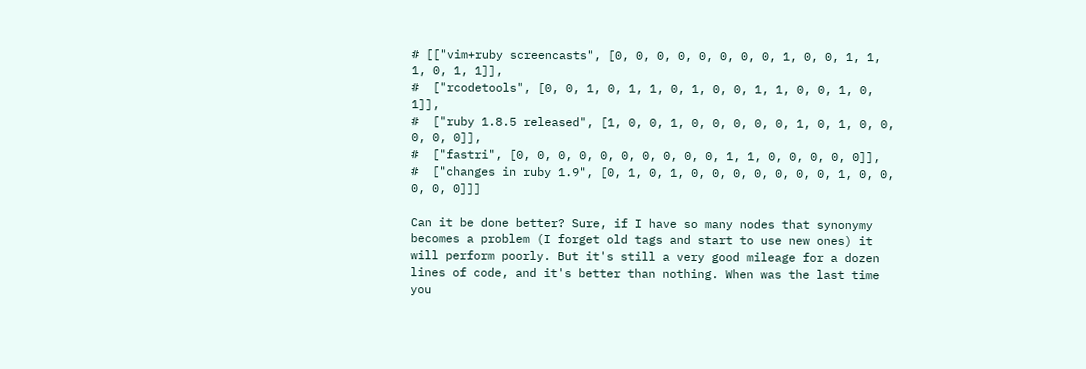# [["vim+ruby screencasts", [0, 0, 0, 0, 0, 0, 0, 0, 1, 0, 0, 1, 1, 1, 0, 1, 1]],
#  ["rcodetools", [0, 0, 1, 0, 1, 1, 0, 1, 0, 0, 1, 1, 0, 0, 1, 0, 1]],
#  ["ruby 1.8.5 released", [1, 0, 0, 1, 0, 0, 0, 0, 0, 1, 0, 1, 0, 0, 0, 0, 0]],
#  ["fastri", [0, 0, 0, 0, 0, 0, 0, 0, 0, 0, 1, 1, 0, 0, 0, 0, 0]],
#  ["changes in ruby 1.9", [0, 1, 0, 1, 0, 0, 0, 0, 0, 0, 0, 1, 0, 0, 0, 0, 0]]]

Can it be done better? Sure, if I have so many nodes that synonymy becomes a problem (I forget old tags and start to use new ones) it will perform poorly. But it's still a very good mileage for a dozen lines of code, and it's better than nothing. When was the last time you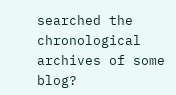searched the chronological archives of some blog?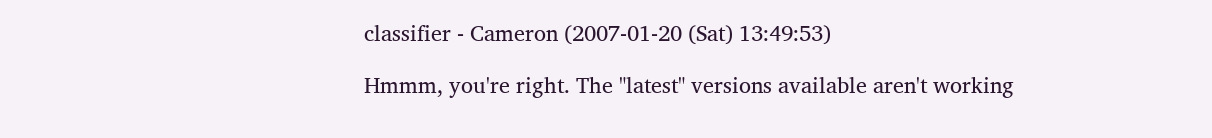classifier - Cameron (2007-01-20 (Sat) 13:49:53)

Hmmm, you're right. The "latest" versions available aren't working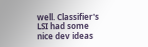well. Classifier's LSI had some nice dev ideas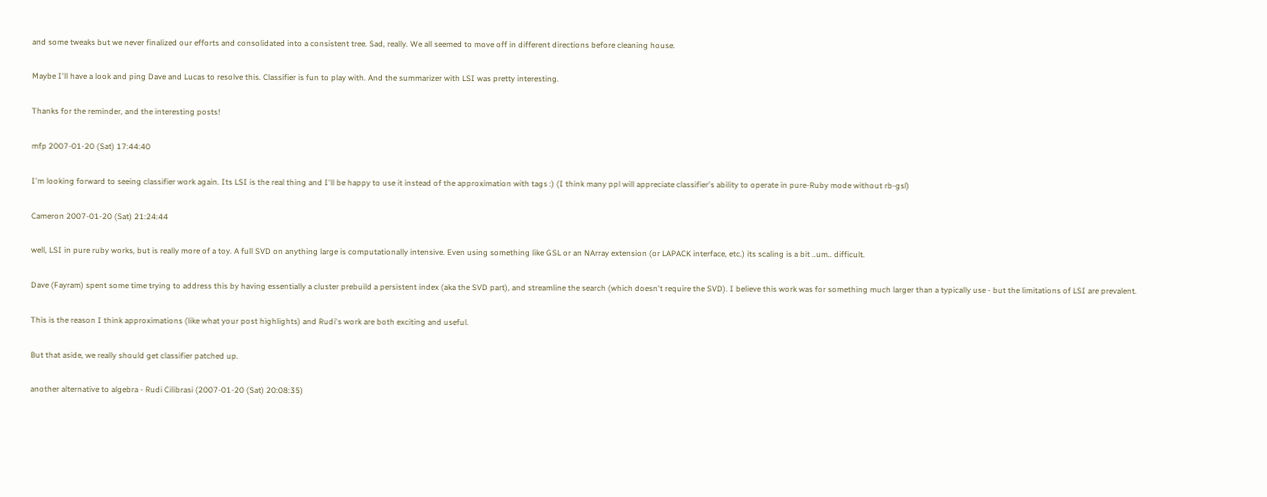and some tweaks but we never finalized our efforts and consolidated into a consistent tree. Sad, really. We all seemed to move off in different directions before cleaning house.

Maybe I'll have a look and ping Dave and Lucas to resolve this. Classifier is fun to play with. And the summarizer with LSI was pretty interesting.

Thanks for the reminder, and the interesting posts!

mfp 2007-01-20 (Sat) 17:44:40

I'm looking forward to seeing classifier work again. Its LSI is the real thing and I'll be happy to use it instead of the approximation with tags :) (I think many ppl will appreciate classifier's ability to operate in pure-Ruby mode without rb-gsl)

Cameron 2007-01-20 (Sat) 21:24:44

well, LSI in pure ruby works, but is really more of a toy. A full SVD on anything large is computationally intensive. Even using something like GSL or an NArray extension (or LAPACK interface, etc.) its scaling is a bit ..um.. difficult.

Dave (Fayram) spent some time trying to address this by having essentially a cluster prebuild a persistent index (aka the SVD part), and streamline the search (which doesn't require the SVD). I believe this work was for something much larger than a typically use - but the limitations of LSI are prevalent.

This is the reason I think approximations (like what your post highlights) and Rudi's work are both exciting and useful.

But that aside, we really should get classifier patched up.

another alternative to algebra - Rudi Cilibrasi (2007-01-20 (Sat) 20:08:35)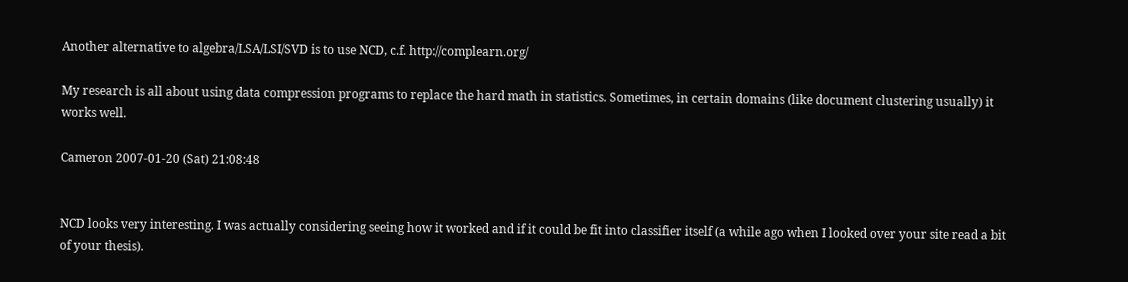Another alternative to algebra/LSA/LSI/SVD is to use NCD, c.f. http://complearn.org/

My research is all about using data compression programs to replace the hard math in statistics. Sometimes, in certain domains (like document clustering usually) it works well.

Cameron 2007-01-20 (Sat) 21:08:48


NCD looks very interesting. I was actually considering seeing how it worked and if it could be fit into classifier itself (a while ago when I looked over your site read a bit of your thesis).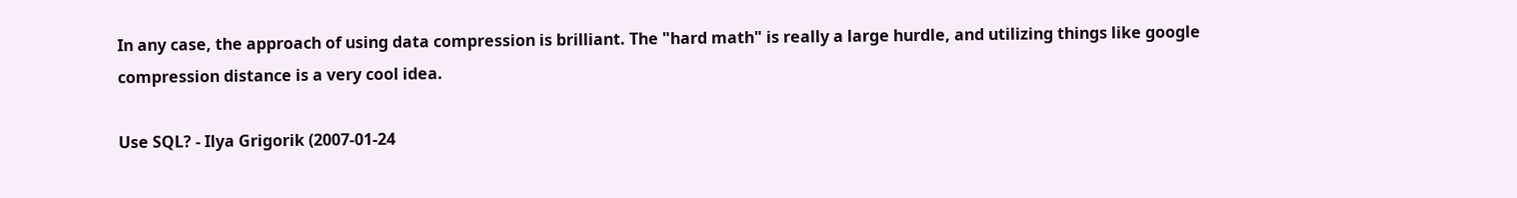In any case, the approach of using data compression is brilliant. The "hard math" is really a large hurdle, and utilizing things like google compression distance is a very cool idea.

Use SQL? - Ilya Grigorik (2007-01-24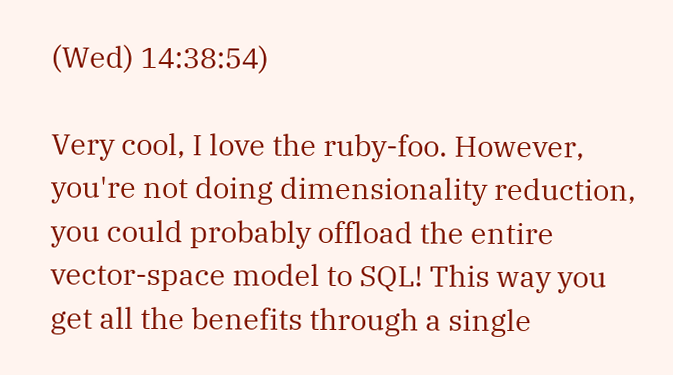(Wed) 14:38:54)

Very cool, I love the ruby-foo. However, you're not doing dimensionality reduction, you could probably offload the entire vector-space model to SQL! This way you get all the benefits through a single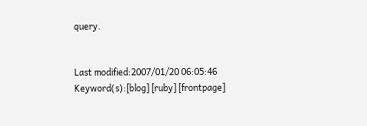query.


Last modified:2007/01/20 06:05:46
Keyword(s):[blog] [ruby] [frontpage]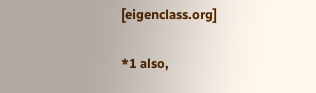[eigenclass.org]

*1 also,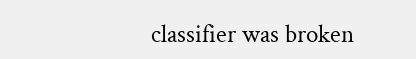classifier was broken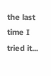the last time I tried it...